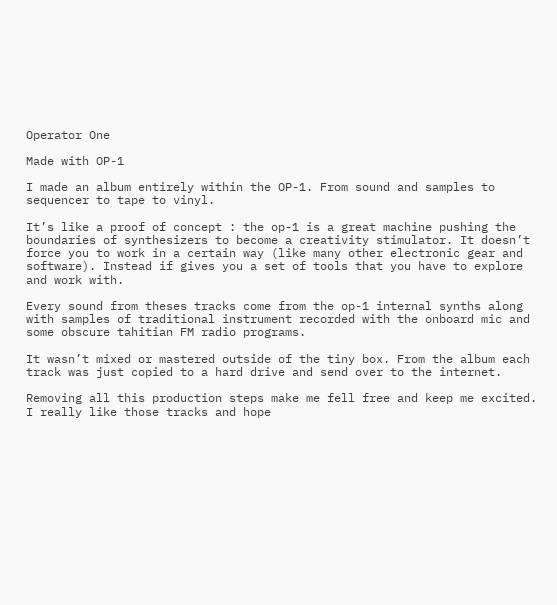Operator One

Made with OP-1

I made an album entirely within the OP-1. From sound and samples to sequencer to tape to vinyl.

It’s like a proof of concept : the op-1 is a great machine pushing the boundaries of synthesizers to become a creativity stimulator. It doesn’t force you to work in a certain way (like many other electronic gear and software). Instead if gives you a set of tools that you have to explore and work with.

Every sound from theses tracks come from the op-1 internal synths along with samples of traditional instrument recorded with the onboard mic and some obscure tahitian FM radio programs.

It wasn’t mixed or mastered outside of the tiny box. From the album each track was just copied to a hard drive and send over to the internet.

Removing all this production steps make me fell free and keep me excited. I really like those tracks and hope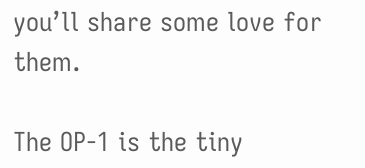you’ll share some love for them.

The OP-1 is the tiny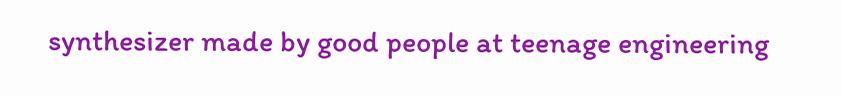synthesizer made by good people at teenage engineering